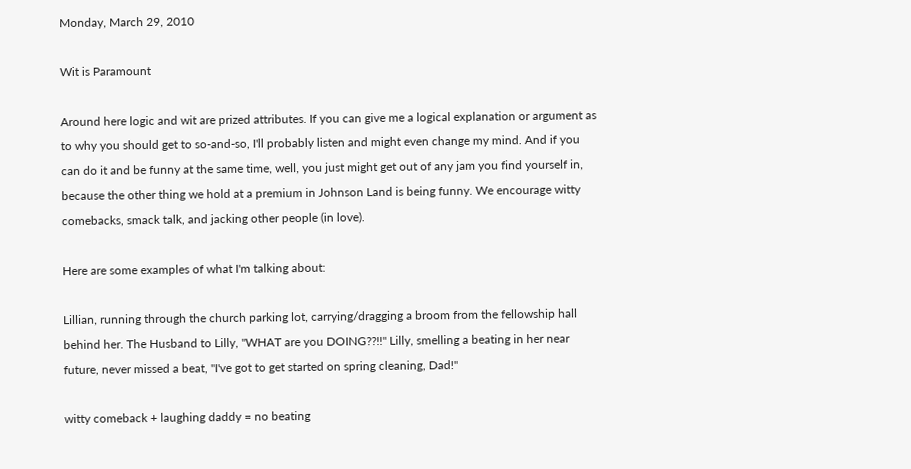Monday, March 29, 2010

Wit is Paramount

Around here logic and wit are prized attributes. If you can give me a logical explanation or argument as to why you should get to so-and-so, I'll probably listen and might even change my mind. And if you can do it and be funny at the same time, well, you just might get out of any jam you find yourself in, because the other thing we hold at a premium in Johnson Land is being funny. We encourage witty comebacks, smack talk, and jacking other people (in love).

Here are some examples of what I'm talking about:

Lillian, running through the church parking lot, carrying/dragging a broom from the fellowship hall behind her. The Husband to Lilly, "WHAT are you DOING??!!" Lilly, smelling a beating in her near future, never missed a beat, "I've got to get started on spring cleaning, Dad!"

witty comeback + laughing daddy = no beating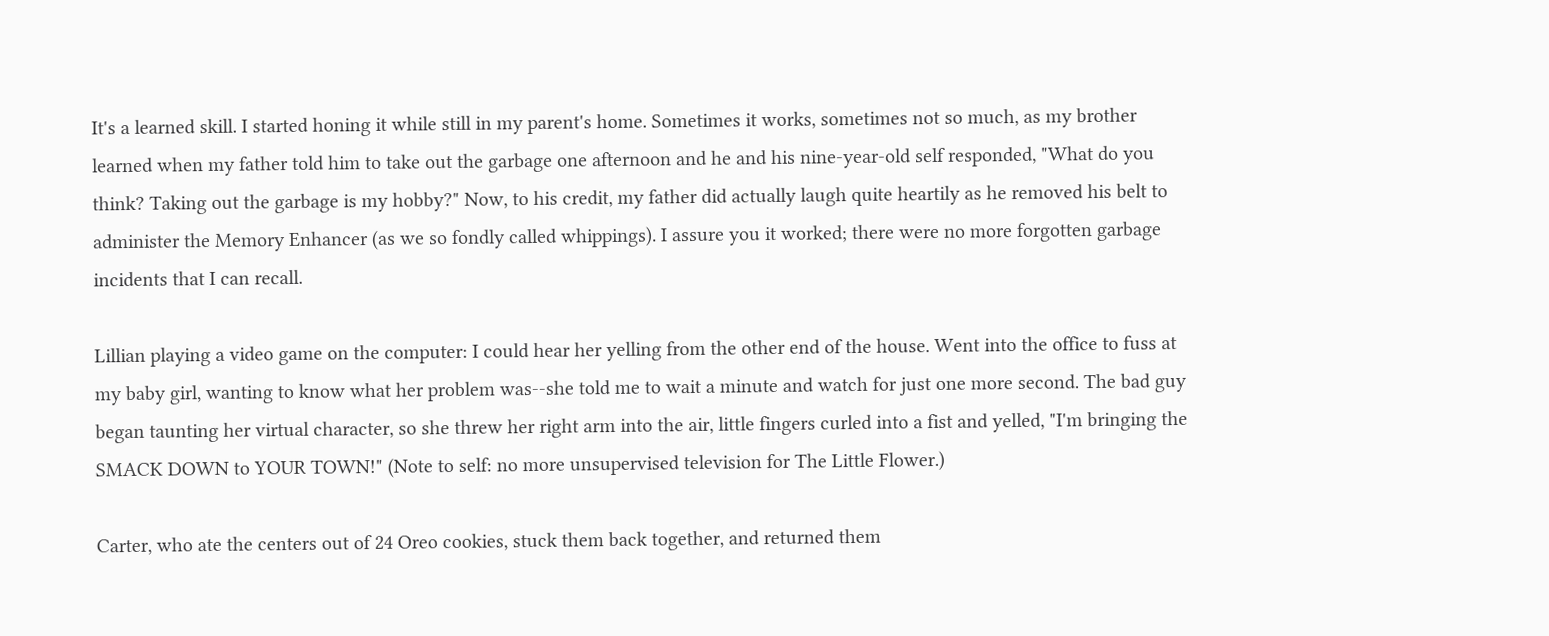It's a learned skill. I started honing it while still in my parent's home. Sometimes it works, sometimes not so much, as my brother learned when my father told him to take out the garbage one afternoon and he and his nine-year-old self responded, "What do you think? Taking out the garbage is my hobby?" Now, to his credit, my father did actually laugh quite heartily as he removed his belt to administer the Memory Enhancer (as we so fondly called whippings). I assure you it worked; there were no more forgotten garbage incidents that I can recall.

Lillian playing a video game on the computer: I could hear her yelling from the other end of the house. Went into the office to fuss at my baby girl, wanting to know what her problem was--she told me to wait a minute and watch for just one more second. The bad guy began taunting her virtual character, so she threw her right arm into the air, little fingers curled into a fist and yelled, "I'm bringing the SMACK DOWN to YOUR TOWN!" (Note to self: no more unsupervised television for The Little Flower.)

Carter, who ate the centers out of 24 Oreo cookies, stuck them back together, and returned them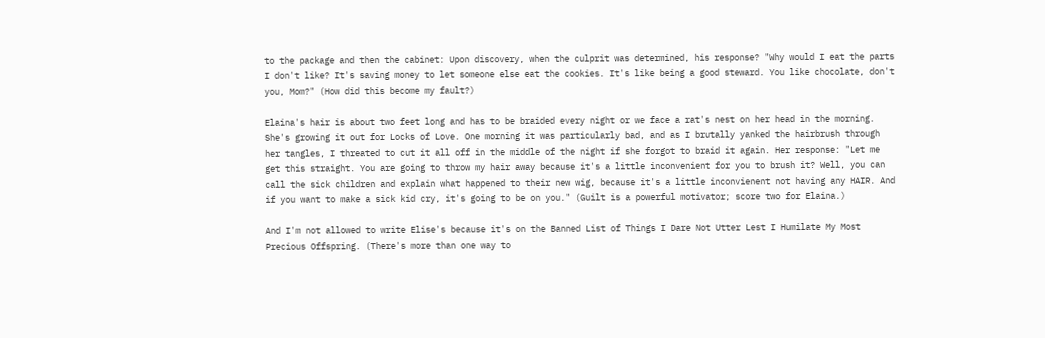to the package and then the cabinet: Upon discovery, when the culprit was determined, his response? "Why would I eat the parts I don't like? It's saving money to let someone else eat the cookies. It's like being a good steward. You like chocolate, don't you, Mom?" (How did this become my fault?)

Elaina's hair is about two feet long and has to be braided every night or we face a rat's nest on her head in the morning. She's growing it out for Locks of Love. One morning it was particularly bad, and as I brutally yanked the hairbrush through her tangles, I threated to cut it all off in the middle of the night if she forgot to braid it again. Her response: "Let me get this straight. You are going to throw my hair away because it's a little inconvenient for you to brush it? Well, you can call the sick children and explain what happened to their new wig, because it's a little inconvienent not having any HAIR. And if you want to make a sick kid cry, it's going to be on you." (Guilt is a powerful motivator; score two for Elaina.)

And I'm not allowed to write Elise's because it's on the Banned List of Things I Dare Not Utter Lest I Humilate My Most Precious Offspring. (There's more than one way to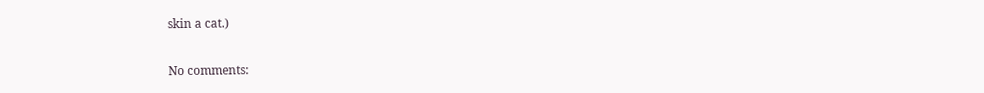skin a cat.)

No comments: